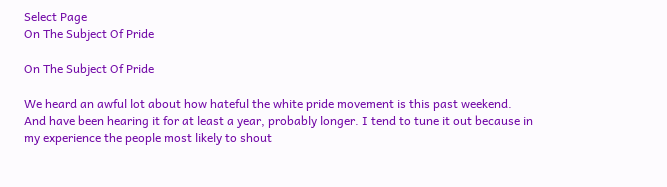Select Page
On The Subject Of Pride

On The Subject Of Pride

We heard an awful lot about how hateful the white pride movement is this past weekend. And have been hearing it for at least a year, probably longer. I tend to tune it out because in my experience the people most likely to shout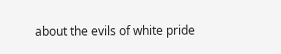about the evils of white pride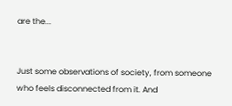are the...


Just some observations of society, from someone who feels disconnected from it. And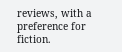reviews, with a preference for fiction.